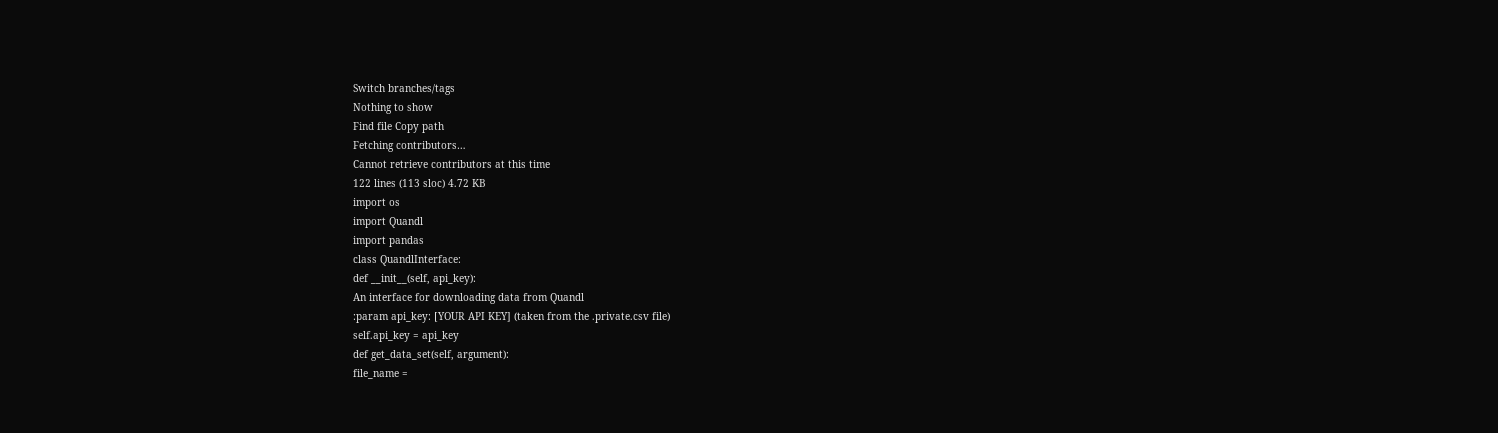Switch branches/tags
Nothing to show
Find file Copy path
Fetching contributors…
Cannot retrieve contributors at this time
122 lines (113 sloc) 4.72 KB
import os
import Quandl
import pandas
class QuandlInterface:
def __init__(self, api_key):
An interface for downloading data from Quandl
:param api_key: [YOUR API KEY] (taken from the .private.csv file)
self.api_key = api_key
def get_data_set(self, argument):
file_name =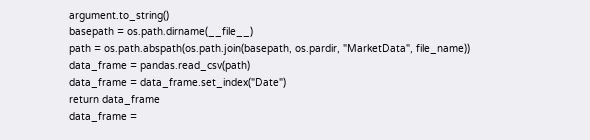argument.to_string()
basepath = os.path.dirname(__file__)
path = os.path.abspath(os.path.join(basepath, os.pardir, "MarketData", file_name))
data_frame = pandas.read_csv(path)
data_frame = data_frame.set_index("Date")
return data_frame
data_frame =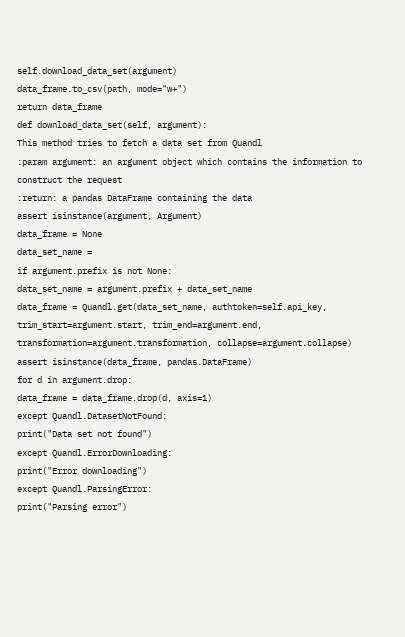self.download_data_set(argument)
data_frame.to_csv(path, mode="w+")
return data_frame
def download_data_set(self, argument):
This method tries to fetch a data set from Quandl
:param argument: an argument object which contains the information to construct the request
:return: a pandas DataFrame containing the data
assert isinstance(argument, Argument)
data_frame = None
data_set_name =
if argument.prefix is not None:
data_set_name = argument.prefix + data_set_name
data_frame = Quandl.get(data_set_name, authtoken=self.api_key,
trim_start=argument.start, trim_end=argument.end,
transformation=argument.transformation, collapse=argument.collapse)
assert isinstance(data_frame, pandas.DataFrame)
for d in argument.drop:
data_frame = data_frame.drop(d, axis=1)
except Quandl.DatasetNotFound:
print("Data set not found")
except Quandl.ErrorDownloading:
print("Error downloading")
except Quandl.ParsingError:
print("Parsing error")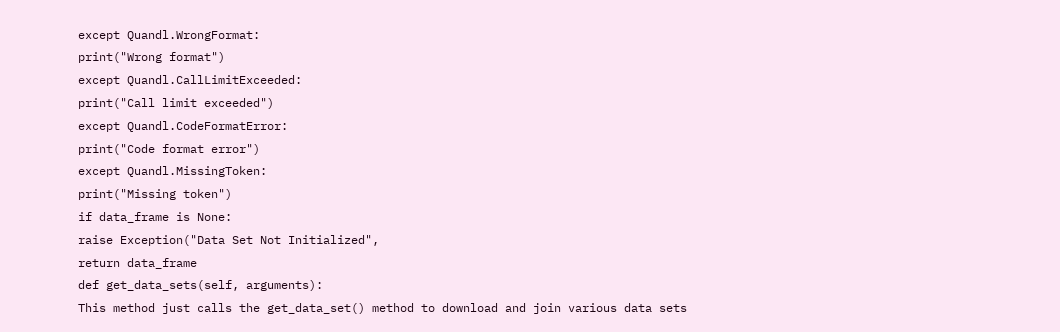except Quandl.WrongFormat:
print("Wrong format")
except Quandl.CallLimitExceeded:
print("Call limit exceeded")
except Quandl.CodeFormatError:
print("Code format error")
except Quandl.MissingToken:
print("Missing token")
if data_frame is None:
raise Exception("Data Set Not Initialized",
return data_frame
def get_data_sets(self, arguments):
This method just calls the get_data_set() method to download and join various data sets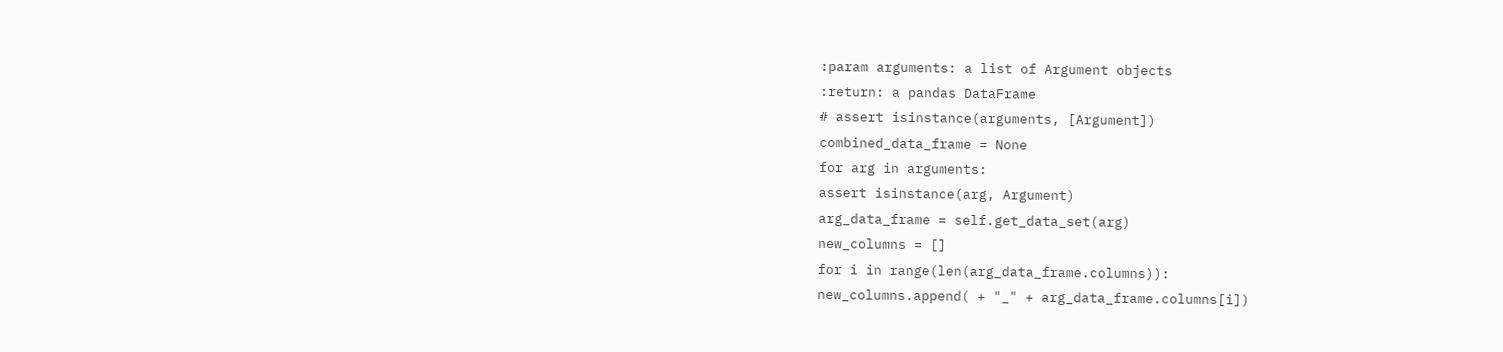:param arguments: a list of Argument objects
:return: a pandas DataFrame
# assert isinstance(arguments, [Argument])
combined_data_frame = None
for arg in arguments:
assert isinstance(arg, Argument)
arg_data_frame = self.get_data_set(arg)
new_columns = []
for i in range(len(arg_data_frame.columns)):
new_columns.append( + "_" + arg_data_frame.columns[i])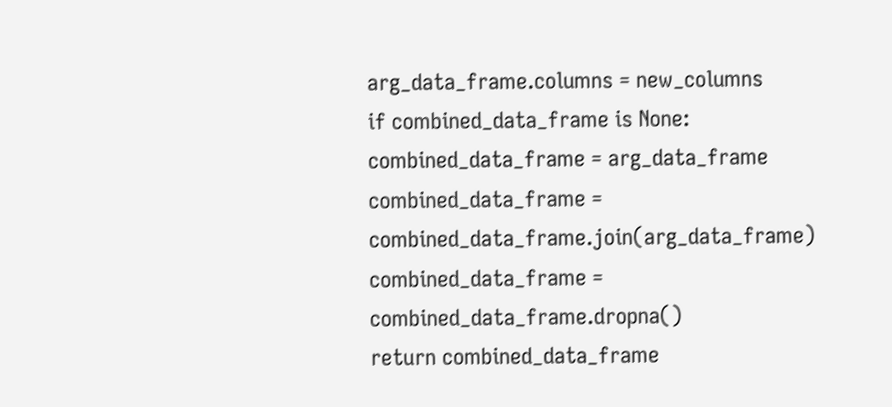arg_data_frame.columns = new_columns
if combined_data_frame is None:
combined_data_frame = arg_data_frame
combined_data_frame = combined_data_frame.join(arg_data_frame)
combined_data_frame = combined_data_frame.dropna()
return combined_data_frame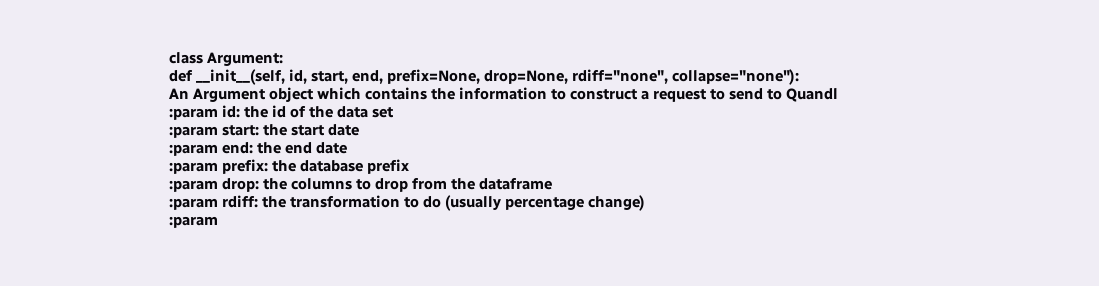class Argument:
def __init__(self, id, start, end, prefix=None, drop=None, rdiff="none", collapse="none"):
An Argument object which contains the information to construct a request to send to Quandl
:param id: the id of the data set
:param start: the start date
:param end: the end date
:param prefix: the database prefix
:param drop: the columns to drop from the dataframe
:param rdiff: the transformation to do (usually percentage change)
:param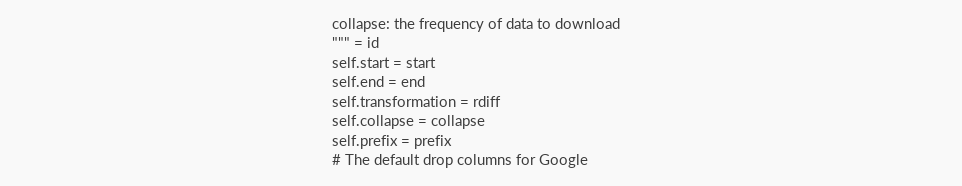collapse: the frequency of data to download
""" = id
self.start = start
self.end = end
self.transformation = rdiff
self.collapse = collapse
self.prefix = prefix
# The default drop columns for Google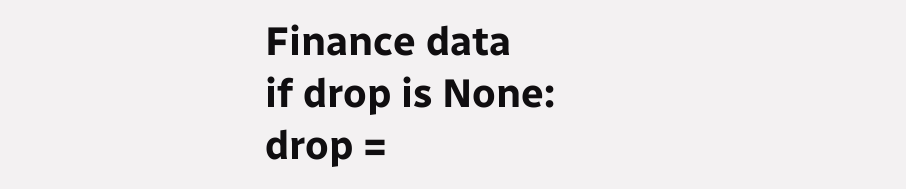Finance data
if drop is None:
drop =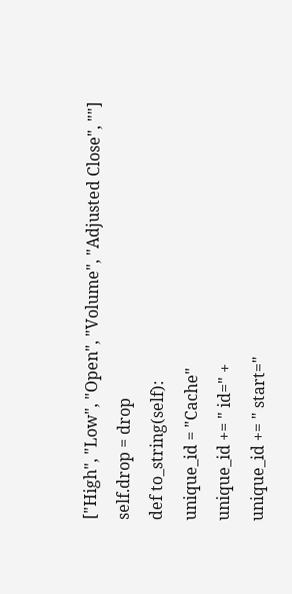["High", "Low", "Open", "Volume", "Adjusted Close", ""]
self.drop = drop
def to_string(self):
unique_id = "Cache"
unique_id += " id=" +
unique_id += " start="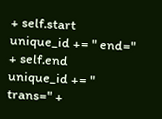+ self.start
unique_id += " end=" + self.end
unique_id += " trans=" +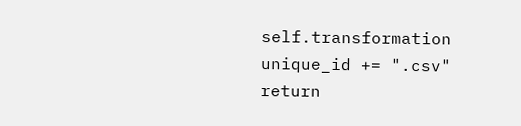self.transformation
unique_id += ".csv"
return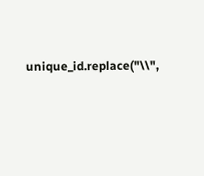unique_id.replace("\\",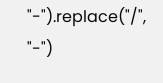"-").replace("/", "-")